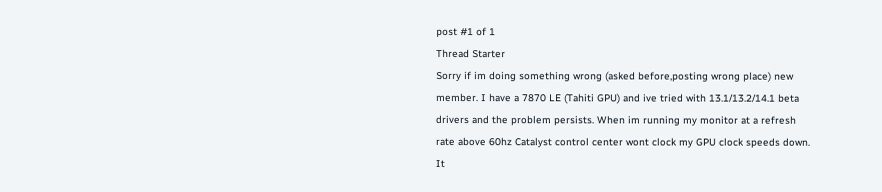post #1 of 1
Thread Starter
Sorry if im doing something wrong (asked before,posting wrong place) new member. I have a 7870 LE (Tahiti GPU) and ive tried with 13.1/13.2/14.1 beta drivers and the problem persists. When im running my monitor at a refresh rate above 60hz Catalyst control center wont clock my GPU clock speeds down. It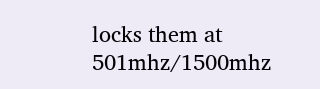locks them at 501mhz/1500mhz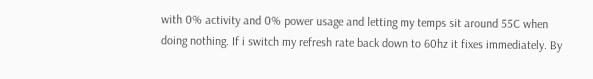with 0% activity and 0% power usage and letting my temps sit around 55C when doing nothing. If i switch my refresh rate back down to 60hz it fixes immediately. By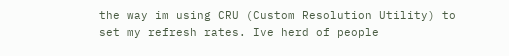the way im using CRU (Custom Resolution Utility) to set my refresh rates. Ive herd of people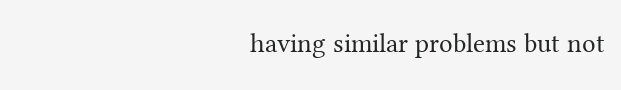having similar problems but not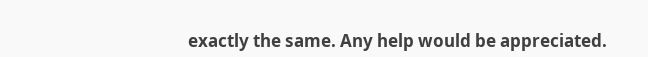exactly the same. Any help would be appreciated.